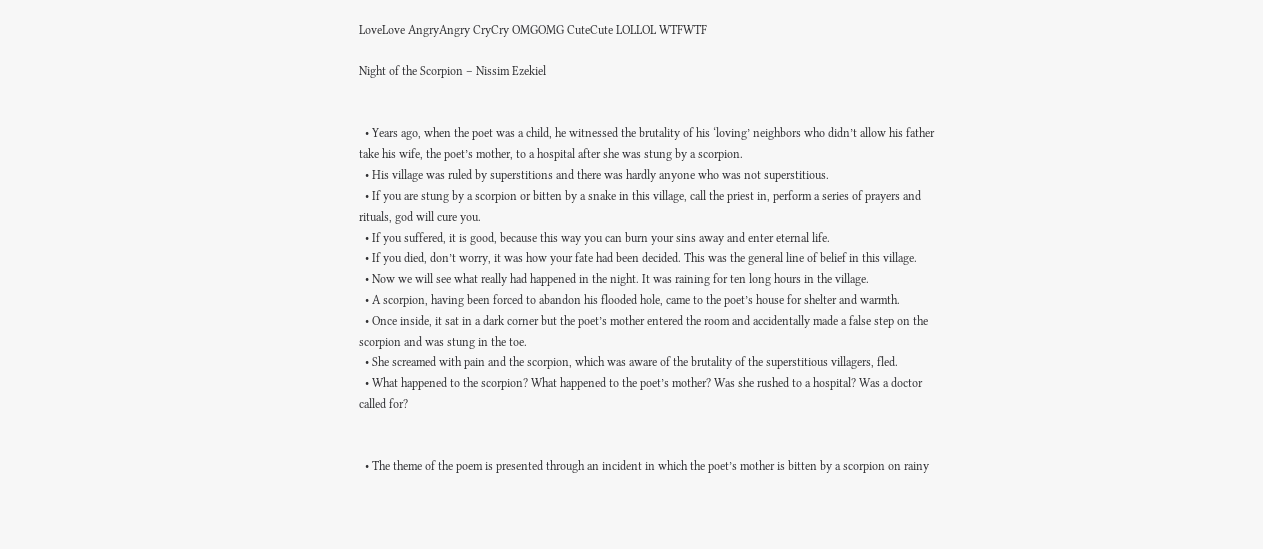LoveLove AngryAngry CryCry OMGOMG CuteCute LOLLOL WTFWTF

Night of the Scorpion – Nissim Ezekiel


  • Years ago, when the poet was a child, he witnessed the brutality of his ‘loving’ neighbors who didn’t allow his father take his wife, the poet’s mother, to a hospital after she was stung by a scorpion.
  • His village was ruled by superstitions and there was hardly anyone who was not superstitious.
  • If you are stung by a scorpion or bitten by a snake in this village, call the priest in, perform a series of prayers and rituals, god will cure you.
  • If you suffered, it is good, because this way you can burn your sins away and enter eternal life.
  • If you died, don’t worry, it was how your fate had been decided. This was the general line of belief in this village.
  • Now we will see what really had happened in the night. It was raining for ten long hours in the village.
  • A scorpion, having been forced to abandon his flooded hole, came to the poet’s house for shelter and warmth.
  • Once inside, it sat in a dark corner but the poet’s mother entered the room and accidentally made a false step on the scorpion and was stung in the toe.
  • She screamed with pain and the scorpion, which was aware of the brutality of the superstitious villagers, fled.
  • What happened to the scorpion? What happened to the poet’s mother? Was she rushed to a hospital? Was a doctor called for?


  • The theme of the poem is presented through an incident in which the poet’s mother is bitten by a scorpion on rainy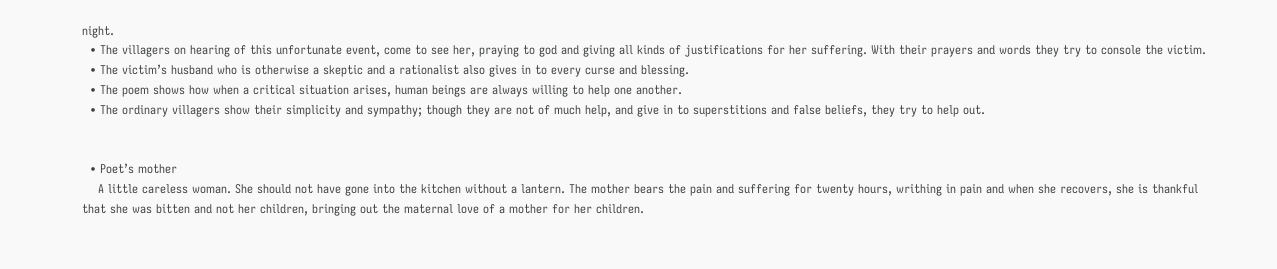night.
  • The villagers on hearing of this unfortunate event, come to see her, praying to god and giving all kinds of justifications for her suffering. With their prayers and words they try to console the victim.
  • The victim’s husband who is otherwise a skeptic and a rationalist also gives in to every curse and blessing.
  • The poem shows how when a critical situation arises, human beings are always willing to help one another.
  • The ordinary villagers show their simplicity and sympathy; though they are not of much help, and give in to superstitions and false beliefs, they try to help out.


  • Poet’s mother
    A little careless woman. She should not have gone into the kitchen without a lantern. The mother bears the pain and suffering for twenty hours, writhing in pain and when she recovers, she is thankful that she was bitten and not her children, bringing out the maternal love of a mother for her children.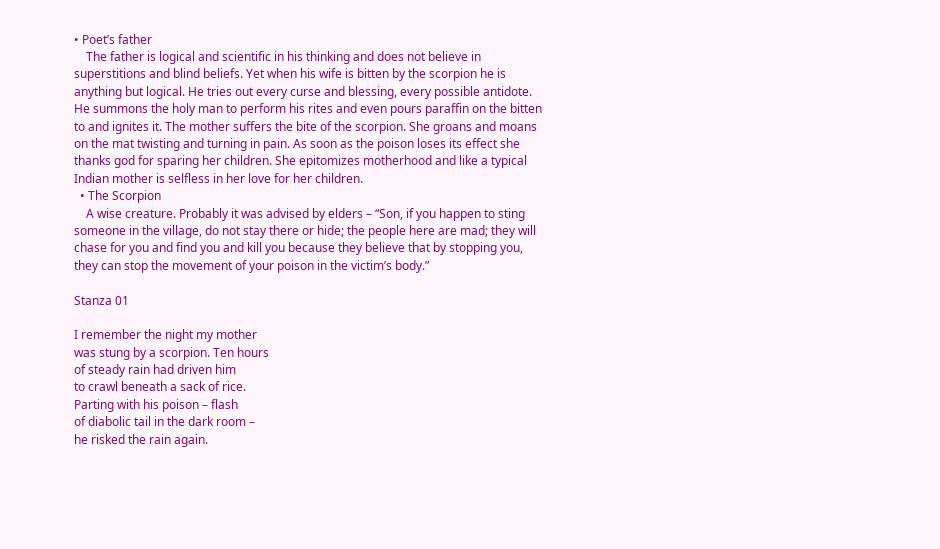• Poet’s father
    The father is logical and scientific in his thinking and does not believe in superstitions and blind beliefs. Yet when his wife is bitten by the scorpion he is anything but logical. He tries out every curse and blessing, every possible antidote. He summons the holy man to perform his rites and even pours paraffin on the bitten to and ignites it. The mother suffers the bite of the scorpion. She groans and moans on the mat twisting and turning in pain. As soon as the poison loses its effect she thanks god for sparing her children. She epitomizes motherhood and like a typical Indian mother is selfless in her love for her children.
  • The Scorpion
    A wise creature. Probably it was advised by elders – “Son, if you happen to sting someone in the village, do not stay there or hide; the people here are mad; they will chase for you and find you and kill you because they believe that by stopping you, they can stop the movement of your poison in the victim’s body.”

Stanza 01

I remember the night my mother
was stung by a scorpion. Ten hours
of steady rain had driven him
to crawl beneath a sack of rice.
Parting with his poison – flash
of diabolic tail in the dark room –
he risked the rain again.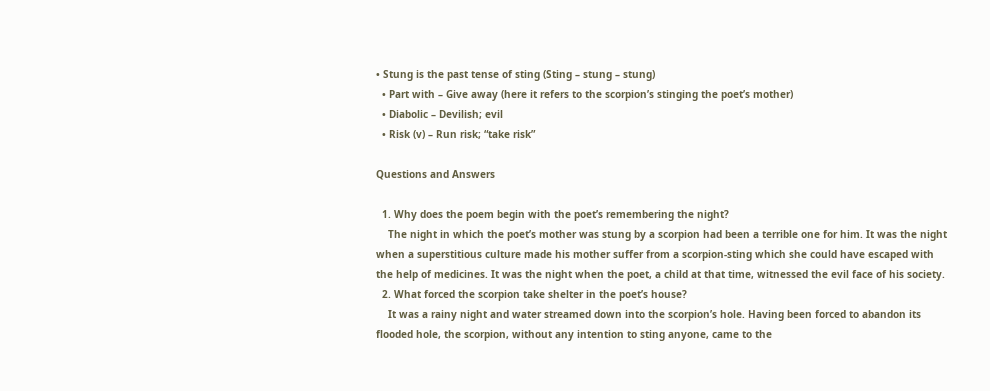• Stung is the past tense of sting (Sting – stung – stung)
  • Part with – Give away (here it refers to the scorpion’s stinging the poet’s mother)
  • Diabolic – Devilish; evil
  • Risk (v) – Run risk; “take risk”

Questions and Answers

  1. Why does the poem begin with the poet’s remembering the night?
    The night in which the poet’s mother was stung by a scorpion had been a terrible one for him. It was the night when a superstitious culture made his mother suffer from a scorpion-sting which she could have escaped with the help of medicines. It was the night when the poet, a child at that time, witnessed the evil face of his society.
  2. What forced the scorpion take shelter in the poet’s house?
    It was a rainy night and water streamed down into the scorpion’s hole. Having been forced to abandon its flooded hole, the scorpion, without any intention to sting anyone, came to the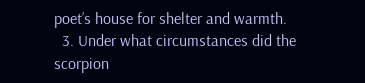poet’s house for shelter and warmth.
  3. Under what circumstances did the scorpion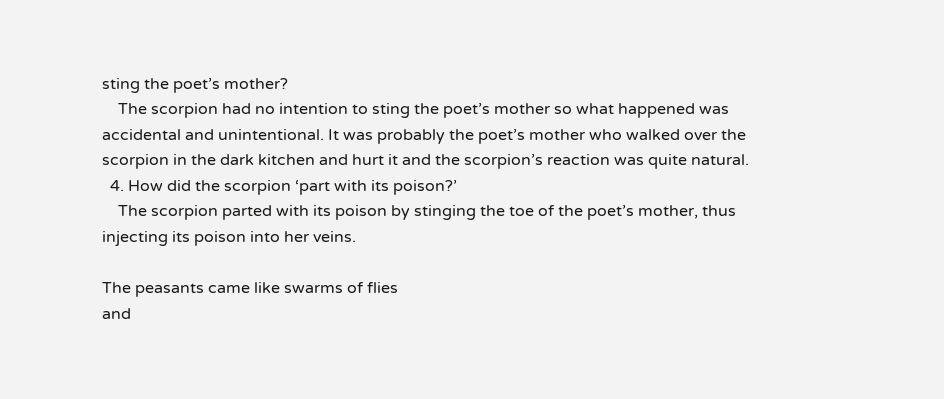sting the poet’s mother?
    The scorpion had no intention to sting the poet’s mother so what happened was accidental and unintentional. It was probably the poet’s mother who walked over the scorpion in the dark kitchen and hurt it and the scorpion’s reaction was quite natural.
  4. How did the scorpion ‘part with its poison?’
    The scorpion parted with its poison by stinging the toe of the poet’s mother, thus injecting its poison into her veins.

The peasants came like swarms of flies
and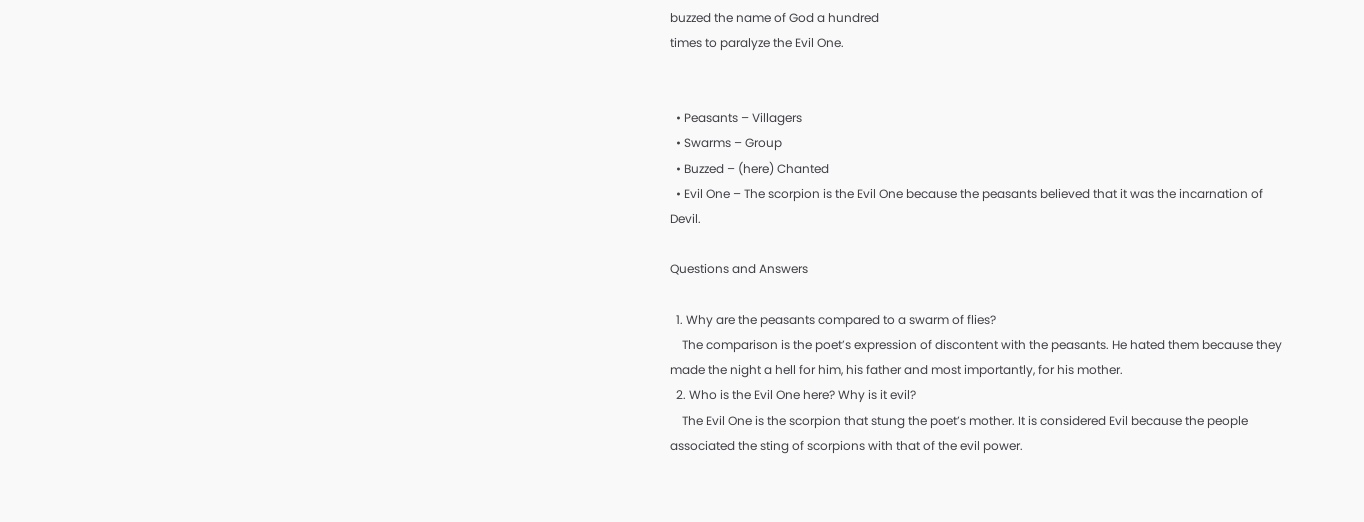buzzed the name of God a hundred
times to paralyze the Evil One.


  • Peasants – Villagers
  • Swarms – Group
  • Buzzed – (here) Chanted
  • Evil One – The scorpion is the Evil One because the peasants believed that it was the incarnation of Devil.

Questions and Answers

  1. Why are the peasants compared to a swarm of flies?
    The comparison is the poet’s expression of discontent with the peasants. He hated them because they made the night a hell for him, his father and most importantly, for his mother.
  2. Who is the Evil One here? Why is it evil?
    The Evil One is the scorpion that stung the poet’s mother. It is considered Evil because the people associated the sting of scorpions with that of the evil power.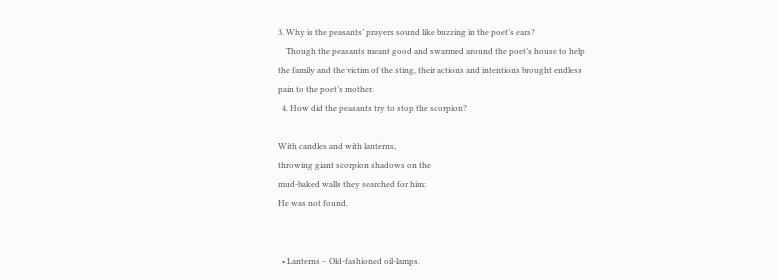3. Why is the peasants’ prayers sound like buzzing in the poet’s ears?
    Though the peasants meant good and swarmed around the poet’s house to help the family and the victim of the sting, their actions and intentions brought endless pain to the poet’s mother.
  4. How did the peasants try to stop the scorpion?

With candles and with lanterns,
throwing giant scorpion shadows on the
mud-baked walls they searched for him:
He was not found.


  • Lanterns – Old-fashioned oil-lamps.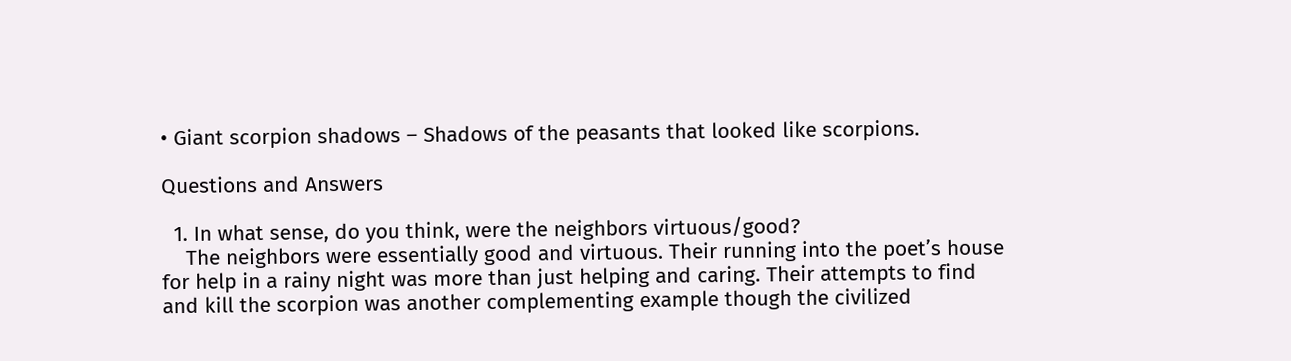• Giant scorpion shadows – Shadows of the peasants that looked like scorpions.

Questions and Answers

  1. In what sense, do you think, were the neighbors virtuous/good?
    The neighbors were essentially good and virtuous. Their running into the poet’s house for help in a rainy night was more than just helping and caring. Their attempts to find and kill the scorpion was another complementing example though the civilized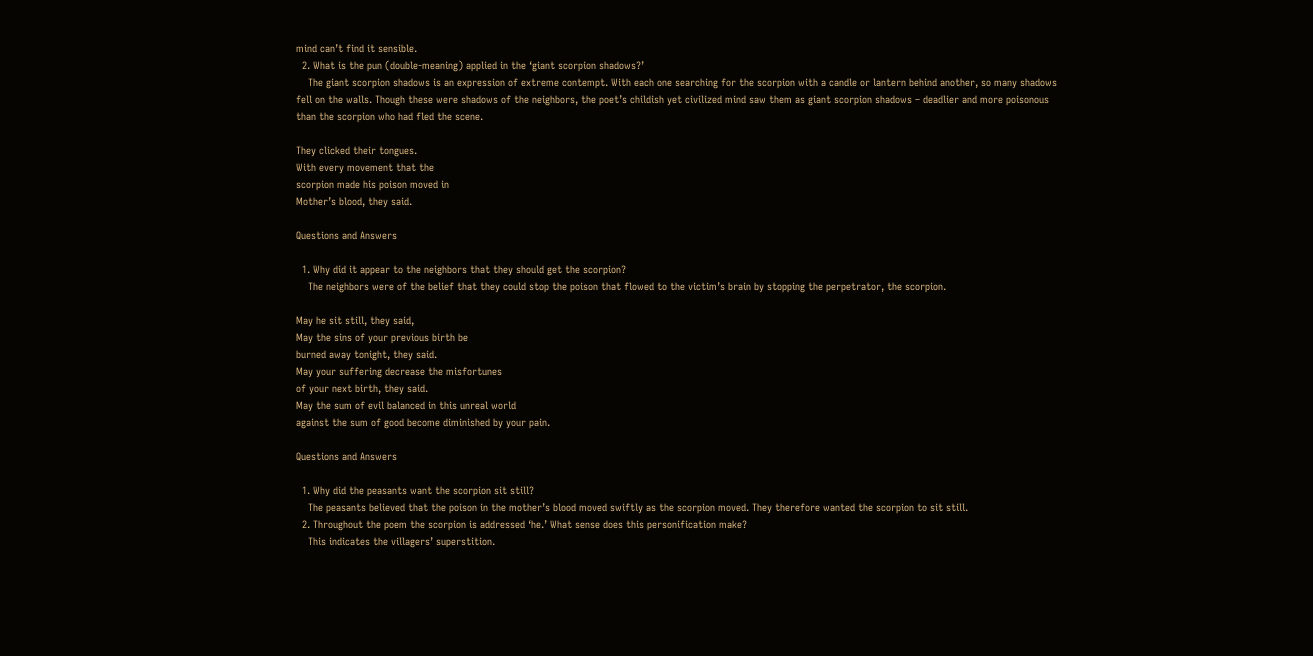mind can’t find it sensible.
  2. What is the pun (double-meaning) applied in the ‘giant scorpion shadows?’
    The giant scorpion shadows is an expression of extreme contempt. With each one searching for the scorpion with a candle or lantern behind another, so many shadows fell on the walls. Though these were shadows of the neighbors, the poet’s childish yet civilized mind saw them as giant scorpion shadows – deadlier and more poisonous than the scorpion who had fled the scene.

They clicked their tongues.
With every movement that the
scorpion made his poison moved in
Mother’s blood, they said.

Questions and Answers

  1. Why did it appear to the neighbors that they should get the scorpion?
    The neighbors were of the belief that they could stop the poison that flowed to the victim’s brain by stopping the perpetrator, the scorpion.

May he sit still, they said,
May the sins of your previous birth be
burned away tonight, they said.
May your suffering decrease the misfortunes
of your next birth, they said.
May the sum of evil balanced in this unreal world
against the sum of good become diminished by your pain.

Questions and Answers

  1. Why did the peasants want the scorpion sit still?
    The peasants believed that the poison in the mother’s blood moved swiftly as the scorpion moved. They therefore wanted the scorpion to sit still.
  2. Throughout the poem the scorpion is addressed ‘he.’ What sense does this personification make?
    This indicates the villagers’ superstition.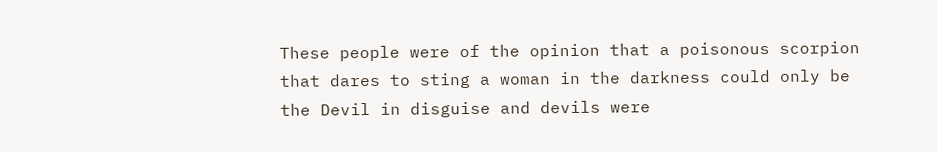These people were of the opinion that a poisonous scorpion that dares to sting a woman in the darkness could only be the Devil in disguise and devils were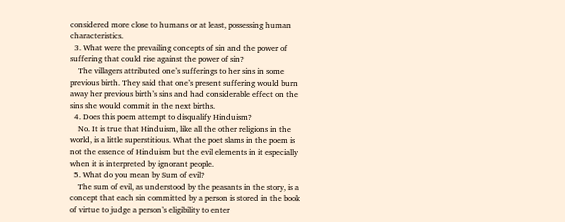considered more close to humans or at least, possessing human characteristics.
  3. What were the prevailing concepts of sin and the power of suffering that could rise against the power of sin?
    The villagers attributed one’s sufferings to her sins in some previous birth. They said that one’s present suffering would burn away her previous birth’s sins and had considerable effect on the sins she would commit in the next births.
  4. Does this poem attempt to disqualify Hinduism?
    No. It is true that Hinduism, like all the other religions in the world, is a little superstitious. What the poet slams in the poem is not the essence of Hinduism but the evil elements in it especially when it is interpreted by ignorant people.
  5. What do you mean by Sum of evil?
    The sum of evil, as understood by the peasants in the story, is a concept that each sin committed by a person is stored in the book of virtue to judge a person’s eligibility to enter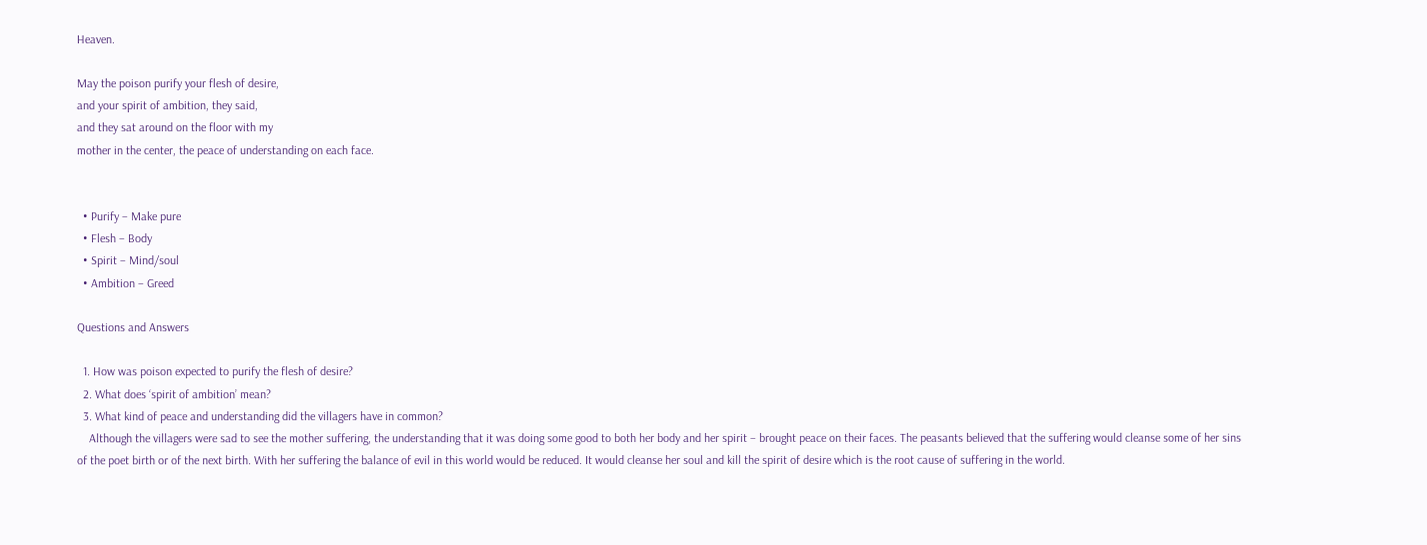Heaven.

May the poison purify your flesh of desire,
and your spirit of ambition, they said,
and they sat around on the floor with my
mother in the center, the peace of understanding on each face.


  • Purify – Make pure
  • Flesh – Body
  • Spirit – Mind/soul
  • Ambition – Greed

Questions and Answers

  1. How was poison expected to purify the flesh of desire?
  2. What does ‘spirit of ambition’ mean?
  3. What kind of peace and understanding did the villagers have in common?
    Although the villagers were sad to see the mother suffering, the understanding that it was doing some good to both her body and her spirit – brought peace on their faces. The peasants believed that the suffering would cleanse some of her sins of the poet birth or of the next birth. With her suffering the balance of evil in this world would be reduced. It would cleanse her soul and kill the spirit of desire which is the root cause of suffering in the world.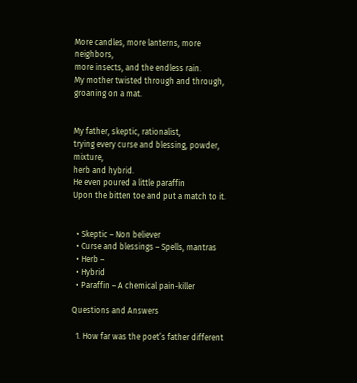More candles, more lanterns, more neighbors,
more insects, and the endless rain.
My mother twisted through and through,
groaning on a mat.


My father, skeptic, rationalist,
trying every curse and blessing, powder, mixture,
herb and hybrid.
He even poured a little paraffin
Upon the bitten toe and put a match to it.


  • Skeptic – Non believer
  • Curse and blessings – Spells, mantras
  • Herb –
  • Hybrid
  • Paraffin – A chemical pain-killer

Questions and Answers

  1. How far was the poet’s father different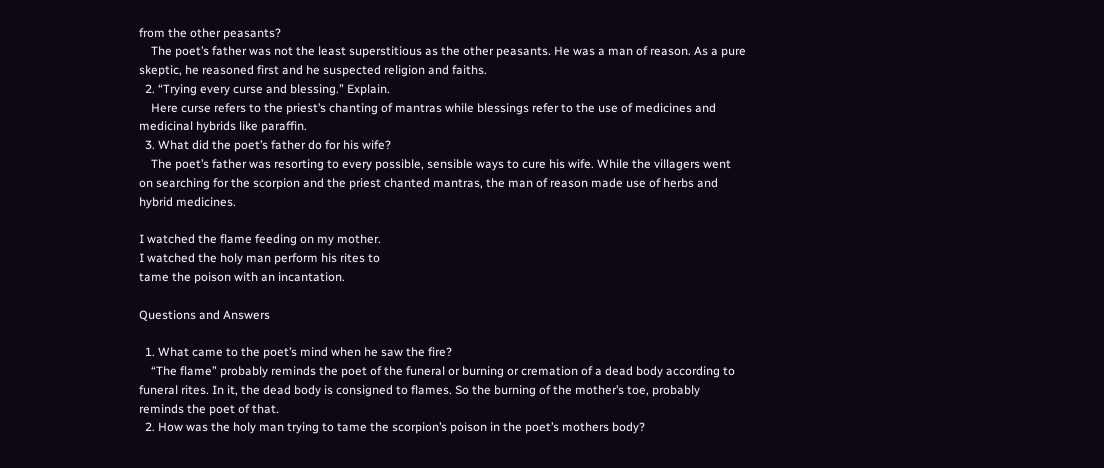from the other peasants?
    The poet’s father was not the least superstitious as the other peasants. He was a man of reason. As a pure skeptic, he reasoned first and he suspected religion and faiths.
  2. “Trying every curse and blessing.” Explain.
    Here curse refers to the priest’s chanting of mantras while blessings refer to the use of medicines and medicinal hybrids like paraffin.
  3. What did the poet’s father do for his wife?
    The poet’s father was resorting to every possible, sensible ways to cure his wife. While the villagers went on searching for the scorpion and the priest chanted mantras, the man of reason made use of herbs and hybrid medicines.

I watched the flame feeding on my mother.
I watched the holy man perform his rites to
tame the poison with an incantation.

Questions and Answers

  1. What came to the poet’s mind when he saw the fire?
    “The flame” probably reminds the poet of the funeral or burning or cremation of a dead body according to funeral rites. In it, the dead body is consigned to flames. So the burning of the mother’s toe, probably reminds the poet of that.
  2. How was the holy man trying to tame the scorpion’s poison in the poet’s mothers body?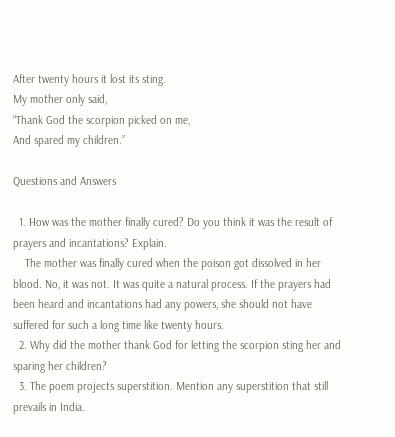After twenty hours it lost its sting.
My mother only said,
“Thank God the scorpion picked on me,
And spared my children.”

Questions and Answers

  1. How was the mother finally cured? Do you think it was the result of prayers and incantations? Explain.
    The mother was finally cured when the poison got dissolved in her blood. No, it was not. It was quite a natural process. If the prayers had been heard and incantations had any powers, she should not have suffered for such a long time like twenty hours.
  2. Why did the mother thank God for letting the scorpion sting her and sparing her children?
  3. The poem projects superstition. Mention any superstition that still prevails in India.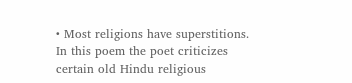• Most religions have superstitions. In this poem the poet criticizes certain old Hindu religious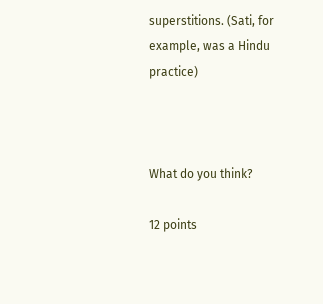superstitions. (Sati, for example, was a Hindu practice)



What do you think?

12 points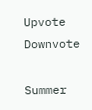Upvote Downvote

Summer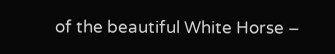of the beautiful White Horse –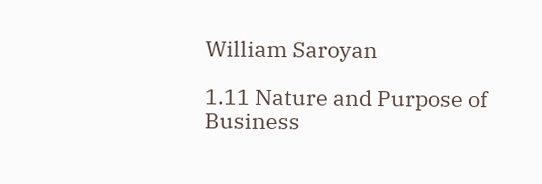William Saroyan

1.11 Nature and Purpose of Business